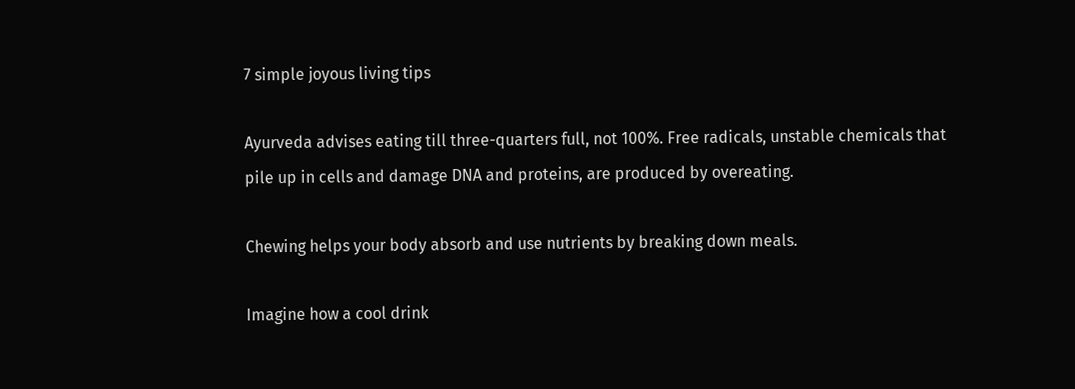7 simple joyous living tips

Ayurveda advises eating till three-quarters full, not 100%. Free radicals, unstable chemicals that pile up in cells and damage DNA and proteins, are produced by overeating.

Chewing helps your body absorb and use nutrients by breaking down meals.

Imagine how a cool drink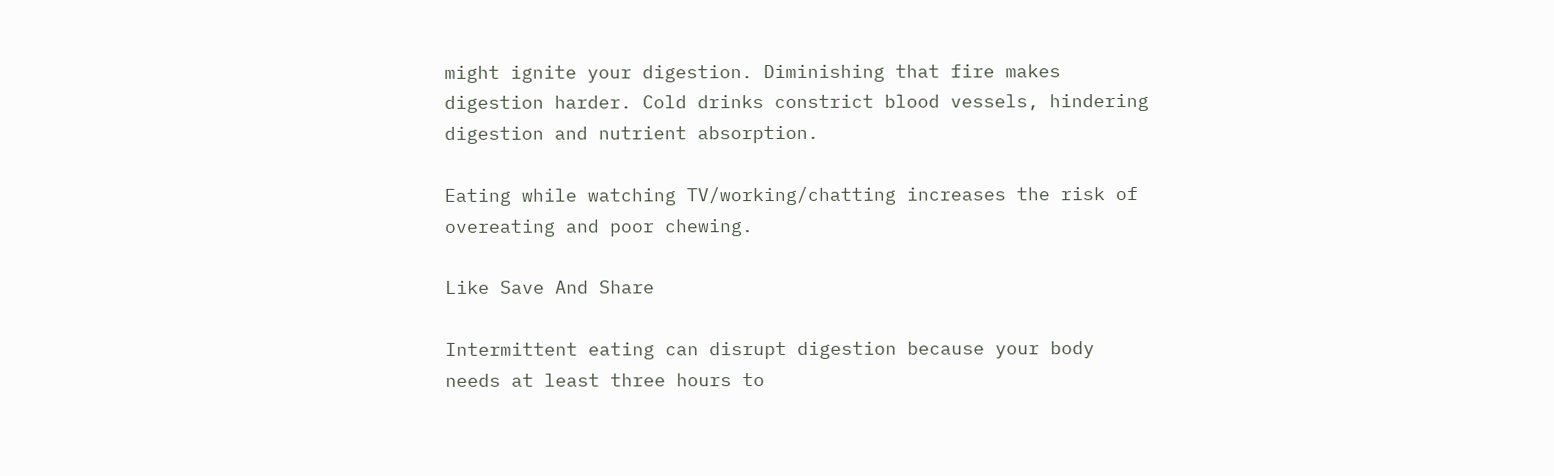might ignite your digestion. Diminishing that fire makes digestion harder. Cold drinks constrict blood vessels, hindering digestion and nutrient absorption.

Eating while watching TV/working/chatting increases the risk of overeating and poor chewing.

Like Save And Share

Intermittent eating can disrupt digestion because your body needs at least three hours to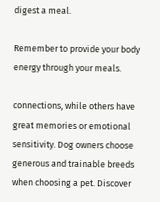digest a meal.

Remember to provide your body energy through your meals.

connections, while others have great memories or emotional sensitivity. Dog owners choose generous and trainable breeds when choosing a pet. Discover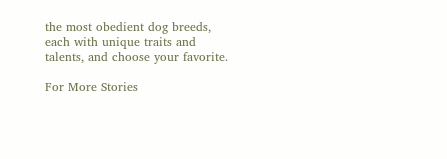the most obedient dog breeds, each with unique traits and talents, and choose your favorite.

For More Stories